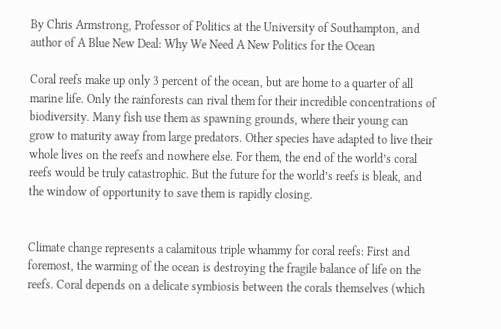By Chris Armstrong, Professor of Politics at the University of Southampton, and author of A Blue New Deal: Why We Need A New Politics for the Ocean

Coral reefs make up only 3 percent of the ocean, but are home to a quarter of all marine life. Only the rainforests can rival them for their incredible concentrations of biodiversity. Many fish use them as spawning grounds, where their young can grow to maturity away from large predators. Other species have adapted to live their whole lives on the reefs and nowhere else. For them, the end of the world’s coral reefs would be truly catastrophic. But the future for the world’s reefs is bleak, and the window of opportunity to save them is rapidly closing.


Climate change represents a calamitous triple whammy for coral reefs: First and foremost, the warming of the ocean is destroying the fragile balance of life on the reefs. Coral depends on a delicate symbiosis between the corals themselves (which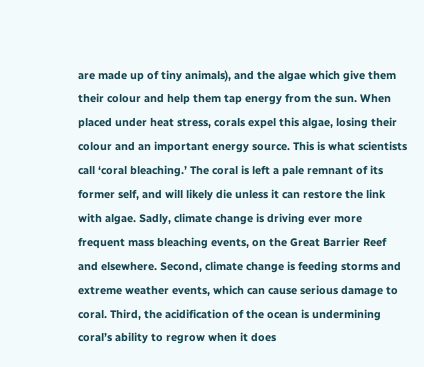are made up of tiny animals), and the algae which give them their colour and help them tap energy from the sun. When placed under heat stress, corals expel this algae, losing their colour and an important energy source. This is what scientists call ‘coral bleaching.’ The coral is left a pale remnant of its former self, and will likely die unless it can restore the link with algae. Sadly, climate change is driving ever more frequent mass bleaching events, on the Great Barrier Reef and elsewhere. Second, climate change is feeding storms and extreme weather events, which can cause serious damage to coral. Third, the acidification of the ocean is undermining coral’s ability to regrow when it does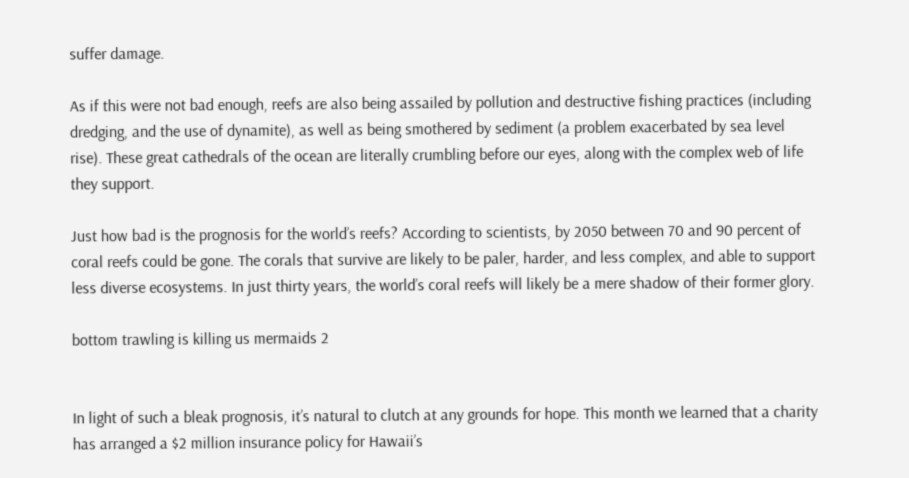suffer damage.

As if this were not bad enough, reefs are also being assailed by pollution and destructive fishing practices (including dredging, and the use of dynamite), as well as being smothered by sediment (a problem exacerbated by sea level rise). These great cathedrals of the ocean are literally crumbling before our eyes, along with the complex web of life they support.

Just how bad is the prognosis for the world’s reefs? According to scientists, by 2050 between 70 and 90 percent of coral reefs could be gone. The corals that survive are likely to be paler, harder, and less complex, and able to support less diverse ecosystems. In just thirty years, the world’s coral reefs will likely be a mere shadow of their former glory.

bottom trawling is killing us mermaids 2


In light of such a bleak prognosis, it’s natural to clutch at any grounds for hope. This month we learned that a charity has arranged a $2 million insurance policy for Hawaii’s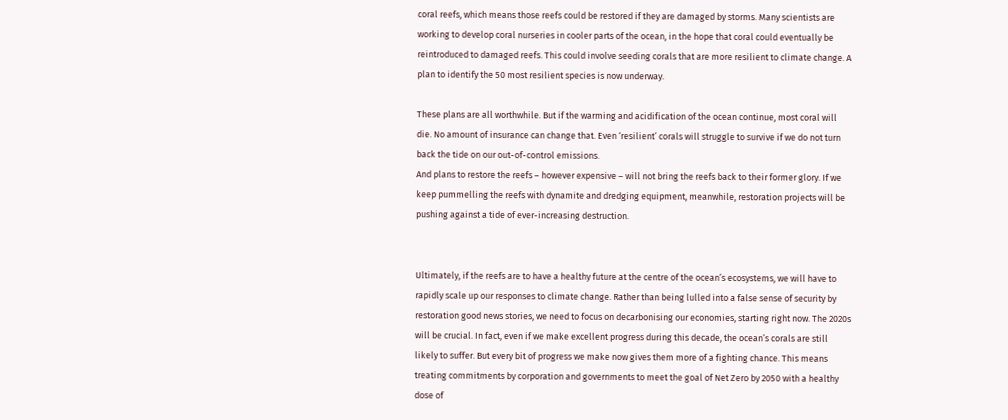coral reefs, which means those reefs could be restored if they are damaged by storms. Many scientists are working to develop coral nurseries in cooler parts of the ocean, in the hope that coral could eventually be reintroduced to damaged reefs. This could involve seeding corals that are more resilient to climate change. A plan to identify the 50 most resilient species is now underway.

These plans are all worthwhile. But if the warming and acidification of the ocean continue, most coral will die. No amount of insurance can change that. Even ‘resilient’ corals will struggle to survive if we do not turn back the tide on our out-of-control emissions.
And plans to restore the reefs – however expensive – will not bring the reefs back to their former glory. If we keep pummelling the reefs with dynamite and dredging equipment, meanwhile, restoration projects will be pushing against a tide of ever-increasing destruction.


Ultimately, if the reefs are to have a healthy future at the centre of the ocean’s ecosystems, we will have to rapidly scale up our responses to climate change. Rather than being lulled into a false sense of security by restoration good news stories, we need to focus on decarbonising our economies, starting right now. The 2020s will be crucial. In fact, even if we make excellent progress during this decade, the ocean’s corals are still likely to suffer. But every bit of progress we make now gives them more of a fighting chance. This means treating commitments by corporation and governments to meet the goal of Net Zero by 2050 with a healthy dose of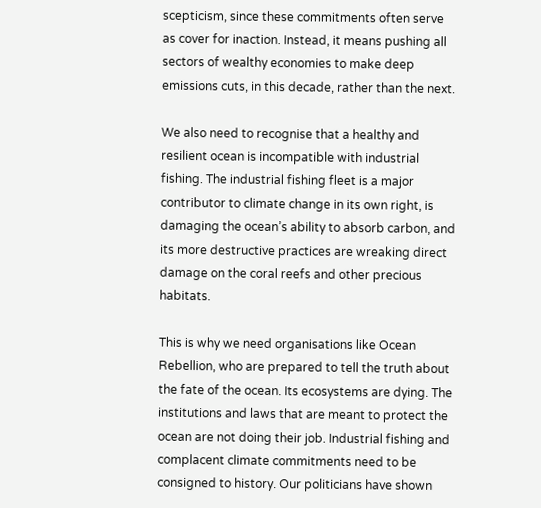scepticism, since these commitments often serve as cover for inaction. Instead, it means pushing all sectors of wealthy economies to make deep emissions cuts, in this decade, rather than the next.

We also need to recognise that a healthy and resilient ocean is incompatible with industrial fishing. The industrial fishing fleet is a major contributor to climate change in its own right, is damaging the ocean’s ability to absorb carbon, and its more destructive practices are wreaking direct damage on the coral reefs and other precious habitats.

This is why we need organisations like Ocean Rebellion, who are prepared to tell the truth about the fate of the ocean. Its ecosystems are dying. The institutions and laws that are meant to protect the ocean are not doing their job. Industrial fishing and complacent climate commitments need to be consigned to history. Our politicians have shown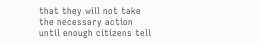that they will not take the necessary action until enough citizens tell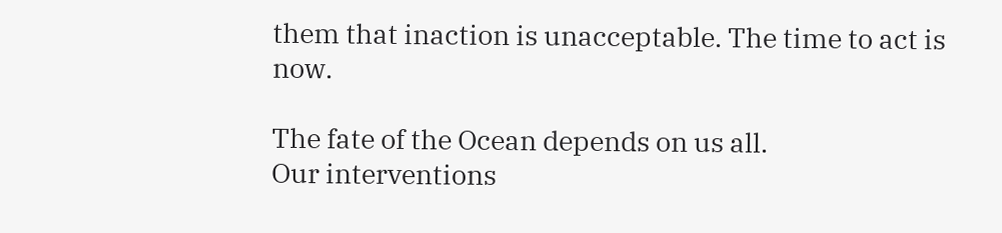them that inaction is unacceptable. The time to act is now.

The fate of the Ocean depends on us all.
Our interventions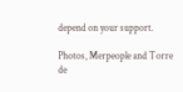depend on your support.

Photos, Merpeople and Torre de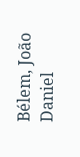Bélem, João Daniel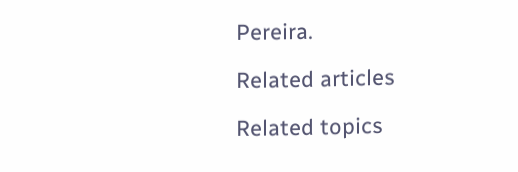Pereira.

Related articles

Related topics